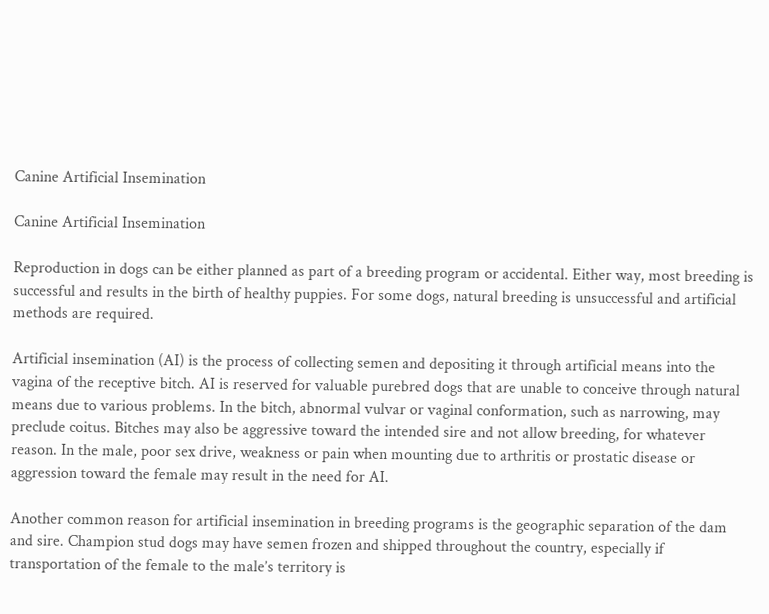Canine Artificial Insemination

Canine Artificial Insemination

Reproduction in dogs can be either planned as part of a breeding program or accidental. Either way, most breeding is successful and results in the birth of healthy puppies. For some dogs, natural breeding is unsuccessful and artificial methods are required.

Artificial insemination (AI) is the process of collecting semen and depositing it through artificial means into the vagina of the receptive bitch. AI is reserved for valuable purebred dogs that are unable to conceive through natural means due to various problems. In the bitch, abnormal vulvar or vaginal conformation, such as narrowing, may preclude coitus. Bitches may also be aggressive toward the intended sire and not allow breeding, for whatever reason. In the male, poor sex drive, weakness or pain when mounting due to arthritis or prostatic disease or aggression toward the female may result in the need for AI.

Another common reason for artificial insemination in breeding programs is the geographic separation of the dam and sire. Champion stud dogs may have semen frozen and shipped throughout the country, especially if transportation of the female to the male’s territory is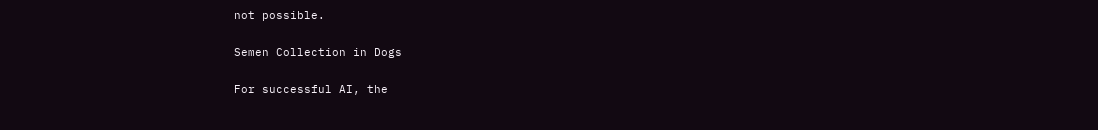not possible.

Semen Collection in Dogs

For successful AI, the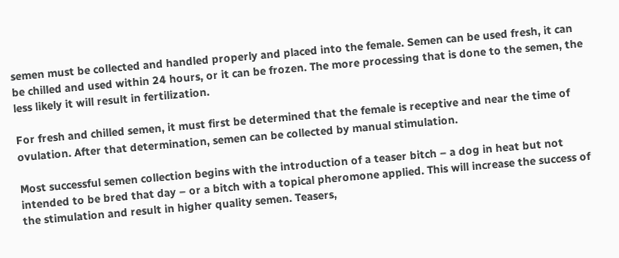semen must be collected and handled properly and placed into the female. Semen can be used fresh, it can be chilled and used within 24 hours, or it can be frozen. The more processing that is done to the semen, the less likely it will result in fertilization.

For fresh and chilled semen, it must first be determined that the female is receptive and near the time of ovulation. After that determination, semen can be collected by manual stimulation.

Most successful semen collection begins with the introduction of a teaser bitch – a dog in heat but not intended to be bred that day – or a bitch with a topical pheromone applied. This will increase the success of the stimulation and result in higher quality semen. Teasers,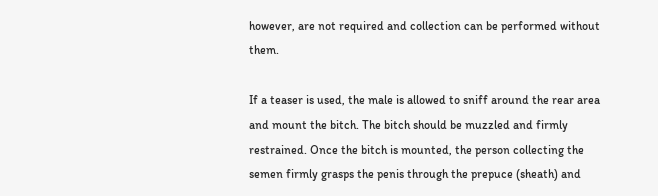however, are not required and collection can be performed without them.

If a teaser is used, the male is allowed to sniff around the rear area and mount the bitch. The bitch should be muzzled and firmly restrained. Once the bitch is mounted, the person collecting the semen firmly grasps the penis through the prepuce (sheath) and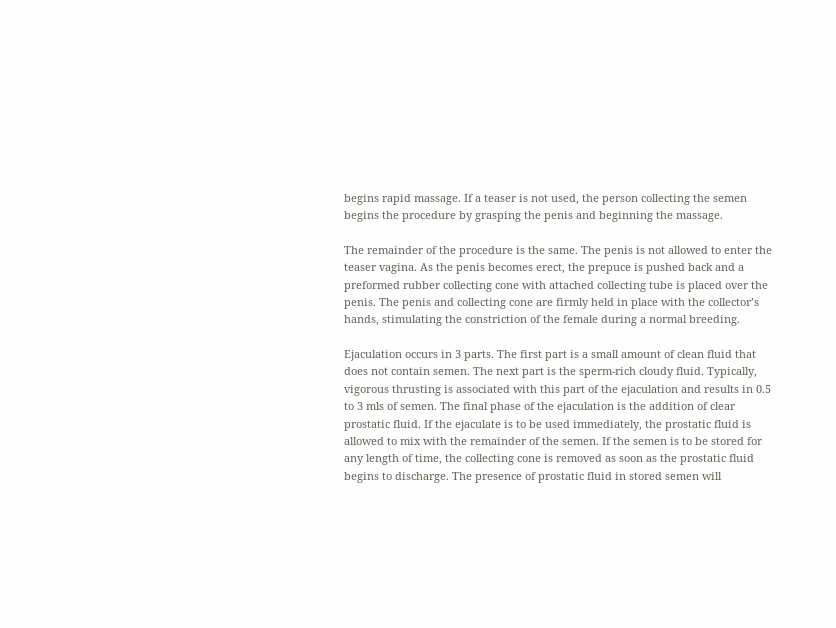begins rapid massage. If a teaser is not used, the person collecting the semen begins the procedure by grasping the penis and beginning the massage.

The remainder of the procedure is the same. The penis is not allowed to enter the teaser vagina. As the penis becomes erect, the prepuce is pushed back and a preformed rubber collecting cone with attached collecting tube is placed over the penis. The penis and collecting cone are firmly held in place with the collector’s hands, stimulating the constriction of the female during a normal breeding.

Ejaculation occurs in 3 parts. The first part is a small amount of clean fluid that does not contain semen. The next part is the sperm-rich cloudy fluid. Typically, vigorous thrusting is associated with this part of the ejaculation and results in 0.5 to 3 mls of semen. The final phase of the ejaculation is the addition of clear prostatic fluid. If the ejaculate is to be used immediately, the prostatic fluid is allowed to mix with the remainder of the semen. If the semen is to be stored for any length of time, the collecting cone is removed as soon as the prostatic fluid begins to discharge. The presence of prostatic fluid in stored semen will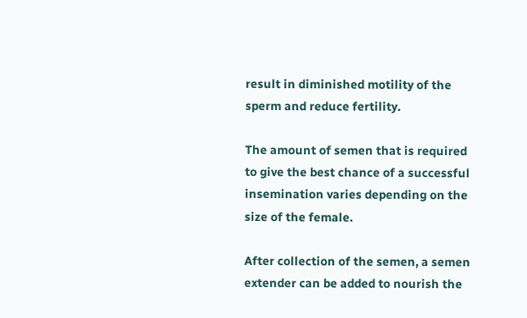result in diminished motility of the sperm and reduce fertility.

The amount of semen that is required to give the best chance of a successful insemination varies depending on the size of the female.

After collection of the semen, a semen extender can be added to nourish the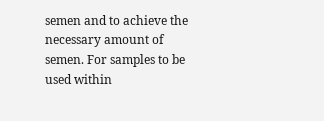semen and to achieve the necessary amount of semen. For samples to be used within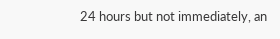24 hours but not immediately, an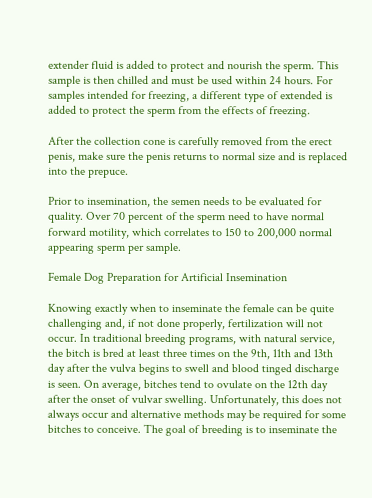extender fluid is added to protect and nourish the sperm. This sample is then chilled and must be used within 24 hours. For samples intended for freezing, a different type of extended is added to protect the sperm from the effects of freezing.

After the collection cone is carefully removed from the erect penis, make sure the penis returns to normal size and is replaced into the prepuce.

Prior to insemination, the semen needs to be evaluated for quality. Over 70 percent of the sperm need to have normal forward motility, which correlates to 150 to 200,000 normal appearing sperm per sample.

Female Dog Preparation for Artificial Insemination

Knowing exactly when to inseminate the female can be quite challenging and, if not done properly, fertilization will not occur. In traditional breeding programs, with natural service, the bitch is bred at least three times on the 9th, 11th and 13th day after the vulva begins to swell and blood tinged discharge is seen. On average, bitches tend to ovulate on the 12th day after the onset of vulvar swelling. Unfortunately, this does not always occur and alternative methods may be required for some bitches to conceive. The goal of breeding is to inseminate the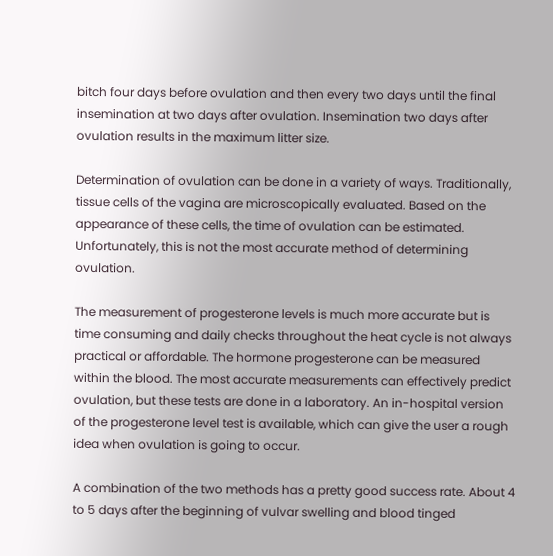bitch four days before ovulation and then every two days until the final insemination at two days after ovulation. Insemination two days after ovulation results in the maximum litter size.

Determination of ovulation can be done in a variety of ways. Traditionally, tissue cells of the vagina are microscopically evaluated. Based on the appearance of these cells, the time of ovulation can be estimated. Unfortunately, this is not the most accurate method of determining ovulation.

The measurement of progesterone levels is much more accurate but is time consuming and daily checks throughout the heat cycle is not always practical or affordable. The hormone progesterone can be measured within the blood. The most accurate measurements can effectively predict ovulation, but these tests are done in a laboratory. An in-hospital version of the progesterone level test is available, which can give the user a rough idea when ovulation is going to occur.

A combination of the two methods has a pretty good success rate. About 4 to 5 days after the beginning of vulvar swelling and blood tinged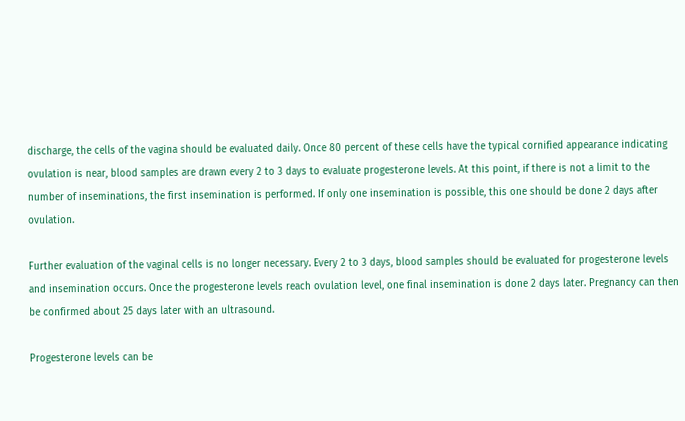discharge, the cells of the vagina should be evaluated daily. Once 80 percent of these cells have the typical cornified appearance indicating ovulation is near, blood samples are drawn every 2 to 3 days to evaluate progesterone levels. At this point, if there is not a limit to the number of inseminations, the first insemination is performed. If only one insemination is possible, this one should be done 2 days after ovulation.

Further evaluation of the vaginal cells is no longer necessary. Every 2 to 3 days, blood samples should be evaluated for progesterone levels and insemination occurs. Once the progesterone levels reach ovulation level, one final insemination is done 2 days later. Pregnancy can then be confirmed about 25 days later with an ultrasound.

Progesterone levels can be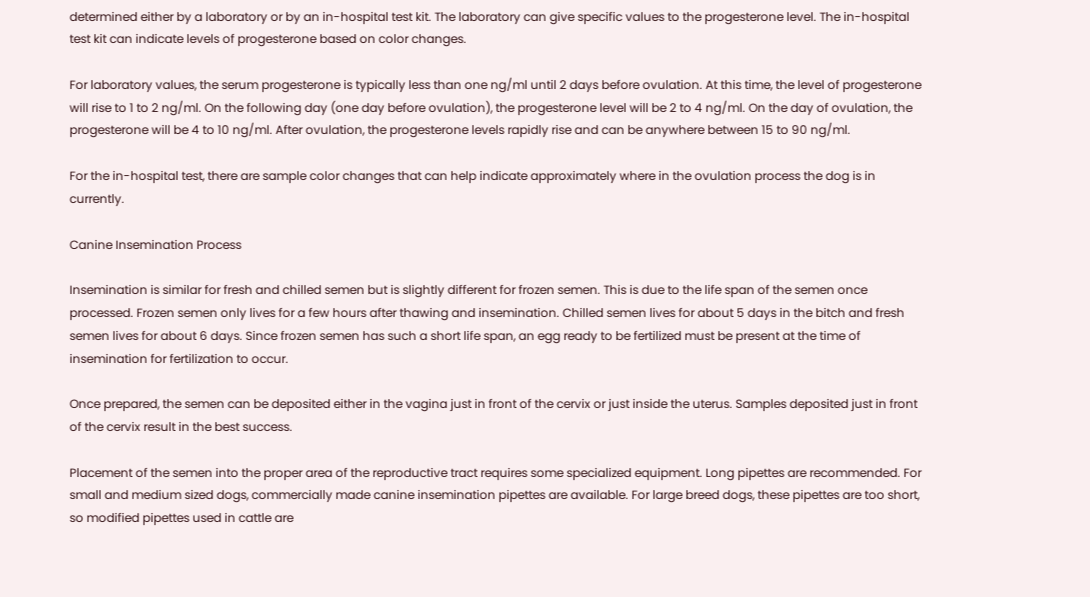determined either by a laboratory or by an in-hospital test kit. The laboratory can give specific values to the progesterone level. The in-hospital test kit can indicate levels of progesterone based on color changes.

For laboratory values, the serum progesterone is typically less than one ng/ml until 2 days before ovulation. At this time, the level of progesterone will rise to 1 to 2 ng/ml. On the following day (one day before ovulation), the progesterone level will be 2 to 4 ng/ml. On the day of ovulation, the progesterone will be 4 to 10 ng/ml. After ovulation, the progesterone levels rapidly rise and can be anywhere between 15 to 90 ng/ml.

For the in-hospital test, there are sample color changes that can help indicate approximately where in the ovulation process the dog is in currently.

Canine Insemination Process

Insemination is similar for fresh and chilled semen but is slightly different for frozen semen. This is due to the life span of the semen once processed. Frozen semen only lives for a few hours after thawing and insemination. Chilled semen lives for about 5 days in the bitch and fresh semen lives for about 6 days. Since frozen semen has such a short life span, an egg ready to be fertilized must be present at the time of insemination for fertilization to occur.

Once prepared, the semen can be deposited either in the vagina just in front of the cervix or just inside the uterus. Samples deposited just in front of the cervix result in the best success.

Placement of the semen into the proper area of the reproductive tract requires some specialized equipment. Long pipettes are recommended. For small and medium sized dogs, commercially made canine insemination pipettes are available. For large breed dogs, these pipettes are too short, so modified pipettes used in cattle are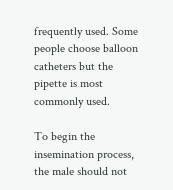frequently used. Some people choose balloon catheters but the pipette is most commonly used.

To begin the insemination process, the male should not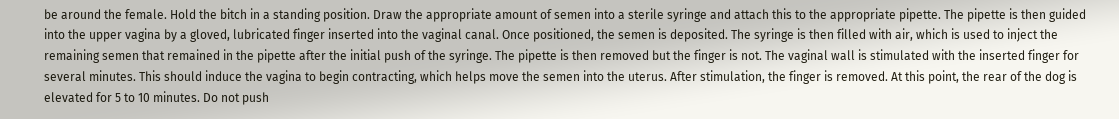be around the female. Hold the bitch in a standing position. Draw the appropriate amount of semen into a sterile syringe and attach this to the appropriate pipette. The pipette is then guided into the upper vagina by a gloved, lubricated finger inserted into the vaginal canal. Once positioned, the semen is deposited. The syringe is then filled with air, which is used to inject the remaining semen that remained in the pipette after the initial push of the syringe. The pipette is then removed but the finger is not. The vaginal wall is stimulated with the inserted finger for several minutes. This should induce the vagina to begin contracting, which helps move the semen into the uterus. After stimulation, the finger is removed. At this point, the rear of the dog is elevated for 5 to 10 minutes. Do not push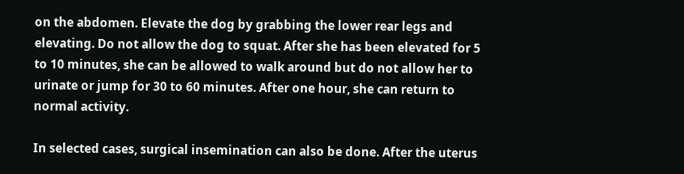on the abdomen. Elevate the dog by grabbing the lower rear legs and elevating. Do not allow the dog to squat. After she has been elevated for 5 to 10 minutes, she can be allowed to walk around but do not allow her to urinate or jump for 30 to 60 minutes. After one hour, she can return to normal activity.

In selected cases, surgical insemination can also be done. After the uterus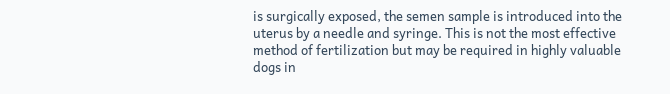is surgically exposed, the semen sample is introduced into the uterus by a needle and syringe. This is not the most effective method of fertilization but may be required in highly valuable dogs in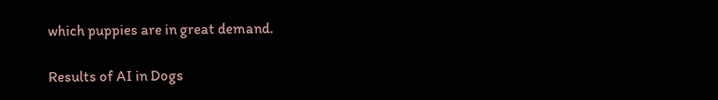which puppies are in great demand.

Results of AI in Dogs